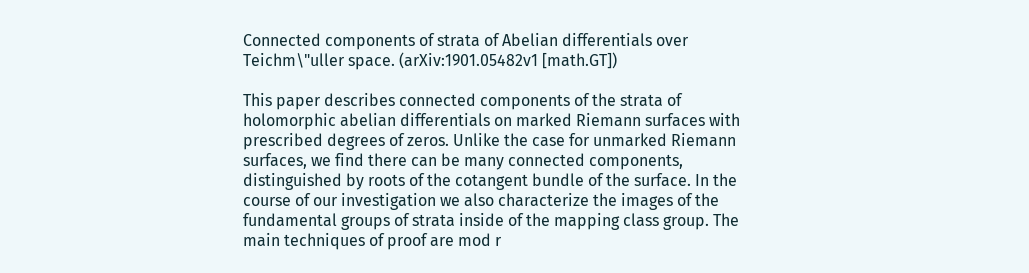Connected components of strata of Abelian differentials over Teichm\"uller space. (arXiv:1901.05482v1 [math.GT])

This paper describes connected components of the strata of holomorphic abelian differentials on marked Riemann surfaces with prescribed degrees of zeros. Unlike the case for unmarked Riemann surfaces, we find there can be many connected components, distinguished by roots of the cotangent bundle of the surface. In the course of our investigation we also characterize the images of the fundamental groups of strata inside of the mapping class group. The main techniques of proof are mod r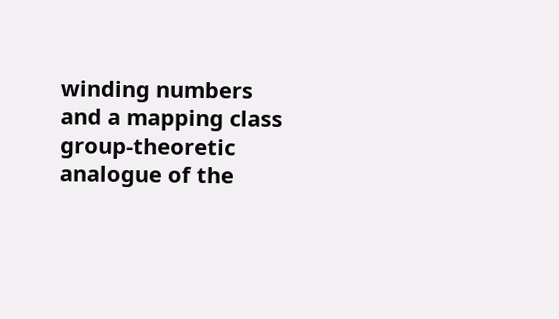winding numbers and a mapping class group-theoretic analogue of the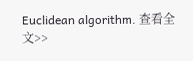Euclidean algorithm. 查看全文>>